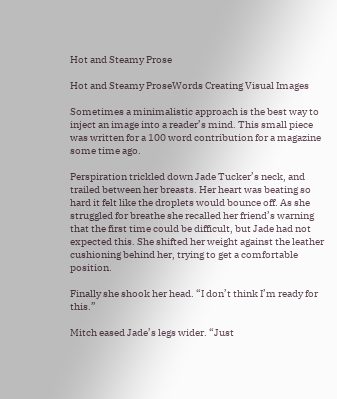Hot and Steamy Prose

Hot and Steamy ProseWords Creating Visual Images

Sometimes a minimalistic approach is the best way to inject an image into a reader’s mind. This small piece was written for a 100 word contribution for a magazine some time ago.

Perspiration trickled down Jade Tucker’s neck, and trailed between her breasts. Her heart was beating so hard it felt like the droplets would bounce off. As she struggled for breathe she recalled her friend’s warning that the first time could be difficult, but Jade had not expected this. She shifted her weight against the leather cushioning behind her, trying to get a comfortable position.

Finally she shook her head. “I don’t think I’m ready for this.”

Mitch eased Jade’s legs wider. “Just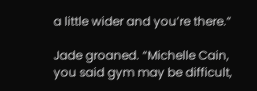a little wider and you’re there.”

Jade groaned. “Michelle Cain, you said gym may be difficult,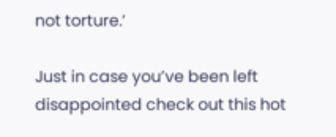not torture.’

Just in case you’ve been left disappointed check out this hot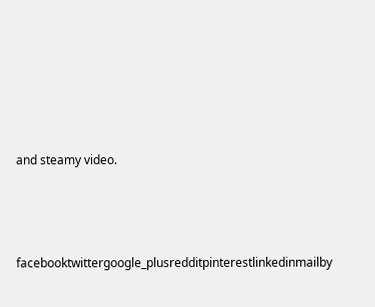and steamy video.



facebooktwittergoogle_plusredditpinterestlinkedinmailby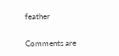feather

Comments are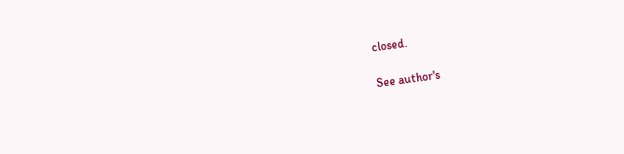closed.

See author's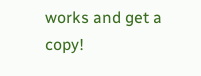works and get a copy!